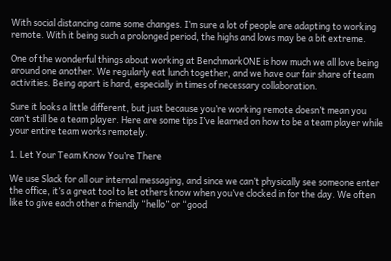With social distancing came some changes. I’m sure a lot of people are adapting to working remote. With it being such a prolonged period, the highs and lows may be a bit extreme.

One of the wonderful things about working at BenchmarkONE is how much we all love being around one another. We regularly eat lunch together, and we have our fair share of team activities. Being apart is hard, especially in times of necessary collaboration.

Sure it looks a little different, but just because you’re working remote doesn’t mean you can’t still be a team player. Here are some tips I’ve learned on how to be a team player while your entire team works remotely.

1. Let Your Team Know You’re There

We use Slack for all our internal messaging, and since we can’t physically see someone enter the office, it’s a great tool to let others know when you’ve clocked in for the day. We often like to give each other a friendly “hello” or “good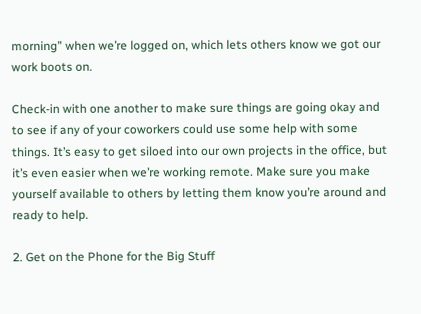morning” when we’re logged on, which lets others know we got our work boots on.

Check-in with one another to make sure things are going okay and to see if any of your coworkers could use some help with some things. It’s easy to get siloed into our own projects in the office, but it’s even easier when we’re working remote. Make sure you make yourself available to others by letting them know you’re around and ready to help.

2. Get on the Phone for the Big Stuff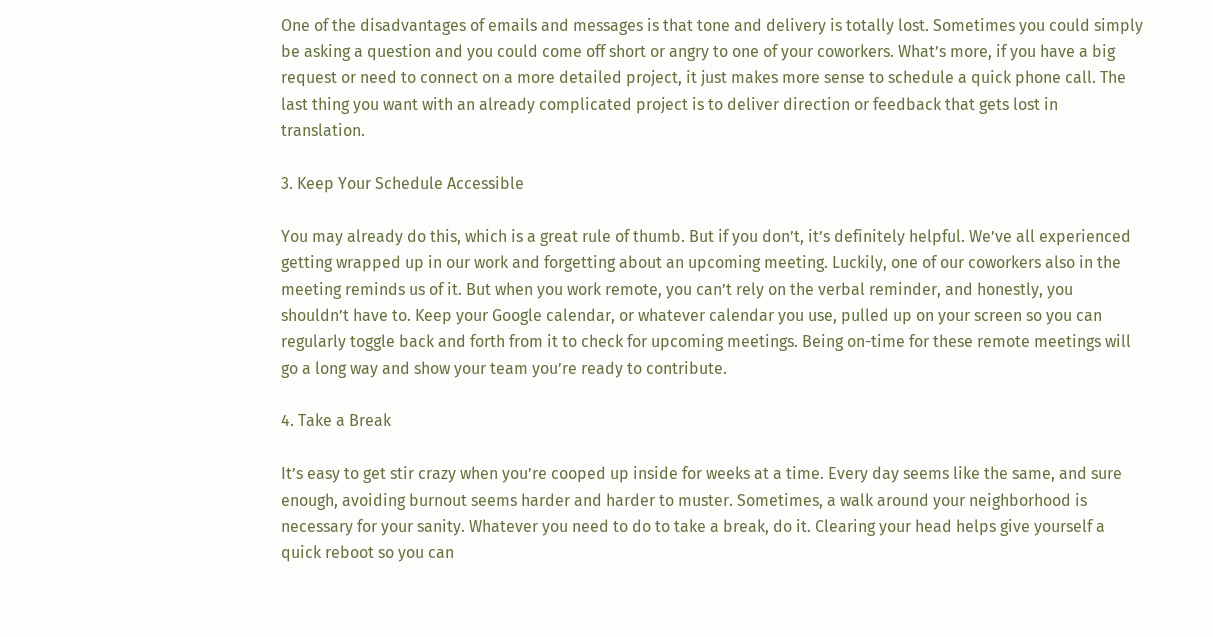One of the disadvantages of emails and messages is that tone and delivery is totally lost. Sometimes you could simply be asking a question and you could come off short or angry to one of your coworkers. What’s more, if you have a big request or need to connect on a more detailed project, it just makes more sense to schedule a quick phone call. The last thing you want with an already complicated project is to deliver direction or feedback that gets lost in translation.

3. Keep Your Schedule Accessible

You may already do this, which is a great rule of thumb. But if you don’t, it’s definitely helpful. We’ve all experienced getting wrapped up in our work and forgetting about an upcoming meeting. Luckily, one of our coworkers also in the meeting reminds us of it. But when you work remote, you can’t rely on the verbal reminder, and honestly, you shouldn’t have to. Keep your Google calendar, or whatever calendar you use, pulled up on your screen so you can regularly toggle back and forth from it to check for upcoming meetings. Being on-time for these remote meetings will go a long way and show your team you’re ready to contribute.

4. Take a Break

It’s easy to get stir crazy when you’re cooped up inside for weeks at a time. Every day seems like the same, and sure enough, avoiding burnout seems harder and harder to muster. Sometimes, a walk around your neighborhood is necessary for your sanity. Whatever you need to do to take a break, do it. Clearing your head helps give yourself a quick reboot so you can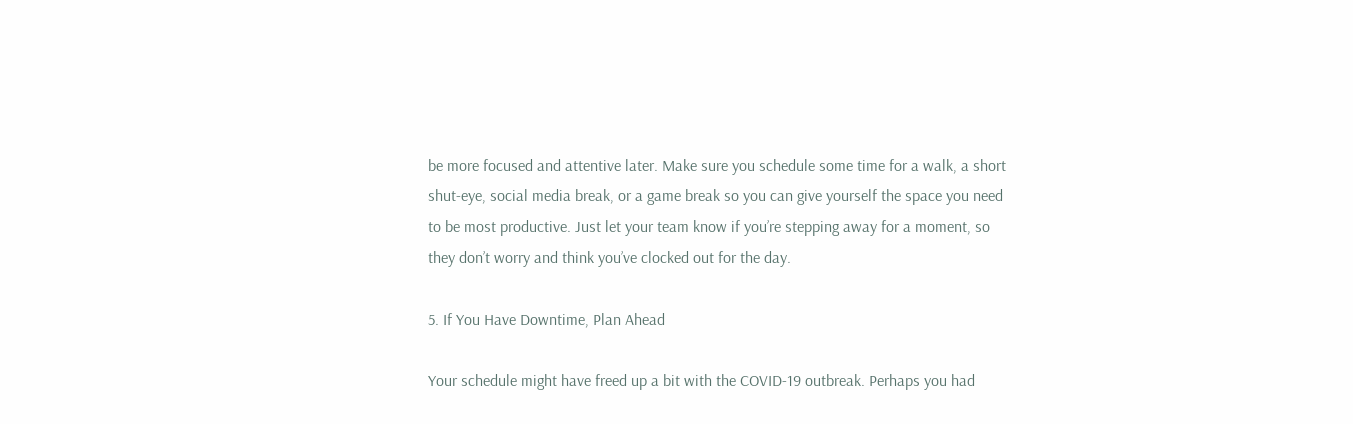be more focused and attentive later. Make sure you schedule some time for a walk, a short shut-eye, social media break, or a game break so you can give yourself the space you need to be most productive. Just let your team know if you’re stepping away for a moment, so they don’t worry and think you’ve clocked out for the day.

5. If You Have Downtime, Plan Ahead

Your schedule might have freed up a bit with the COVID-19 outbreak. Perhaps you had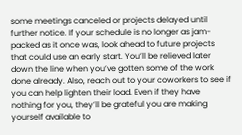some meetings canceled or projects delayed until further notice. If your schedule is no longer as jam-packed as it once was, look ahead to future projects that could use an early start. You’ll be relieved later down the line when you’ve gotten some of the work done already. Also, reach out to your coworkers to see if you can help lighten their load. Even if they have nothing for you, they’ll be grateful you are making yourself available to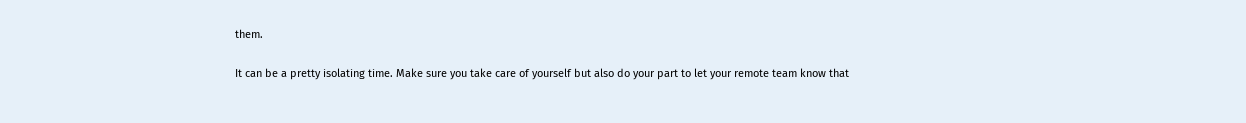them.

It can be a pretty isolating time. Make sure you take care of yourself but also do your part to let your remote team know that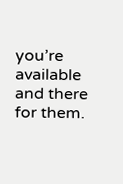you’re available and there for them.